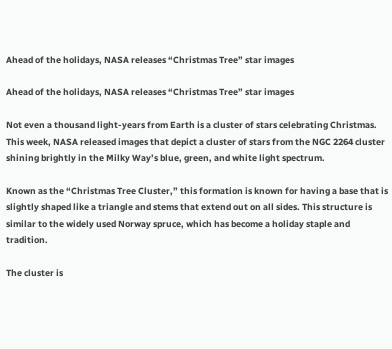Ahead of the holidays, NASA releases “Christmas Tree” star images

Ahead of the holidays, NASA releases “Christmas Tree” star images

Not even a thousand light-years from Earth is a cluster of stars celebrating Christmas. This week, NASA released images that depict a cluster of stars from the NGC 2264 cluster shining brightly in the Milky Way’s blue, green, and white light spectrum.

Known as the “Christmas Tree Cluster,” this formation is known for having a base that is slightly shaped like a triangle and stems that extend out on all sides. This structure is similar to the widely used Norway spruce, which has become a holiday staple and tradition.

The cluster is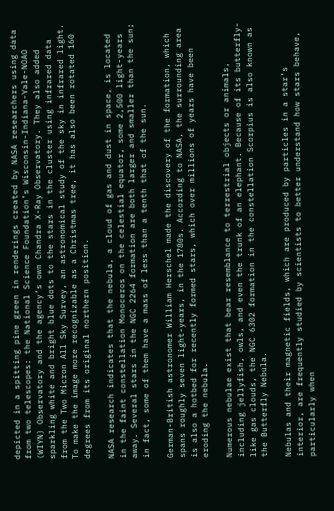depicted in a spitting pine green in renderings created by NASA researchers using data from two telescopes: the National Science Foundation’s Wisconsin-Indiana-Yale-NOAO (WIYN) Observatory and the agency’s own Chandra X-Ray Observatory. They also added sparkling white and bright blue dots to the stars in the cluster using infrared data from the Two Micron All Sky Survey, an astronomical study of the sky in infrared light. To make the image more recognizable as a Christmas tree, it has also been rotated 160 degrees from its original northern position.

NASA research indicates that the nebula, a cloud of gas and dust in space, is located in the faint constellation Monoceros on the celestial equator, some 2,500 light-years away. Several stars in the NGC 2264 formation are both larger and smaller than the sun; in fact, some of them have a mass of less than a tenth that of the sun.

German-British astronomer William Herschel made the discovery of the formation, which spans roughly seven light-years, in the 1780s. According to NASA, the surrounding area is also a hotbed for recently formed stars, which over millions of years have been eroding the nebula.

Numerous nebulae exist that bear resemblance to terrestrial objects or animals, including jellyfish, owls, and even the trunk of an elephant. Because of its butterfly-like gas clouds, the NGC 6302 formation in the constellation Scorpius is also known as the Butterfly Nebula.

Nebulas and their magnetic fields, which are produced by particles in a star’s interior, are frequently studied by scientists to better understand how stars behave, particularly when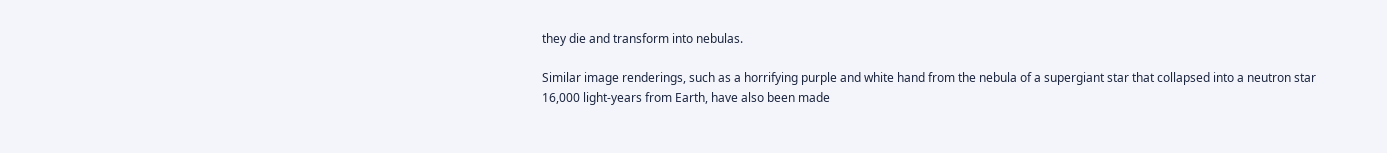they die and transform into nebulas.

Similar image renderings, such as a horrifying purple and white hand from the nebula of a supergiant star that collapsed into a neutron star 16,000 light-years from Earth, have also been made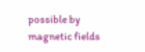possible by magnetic fields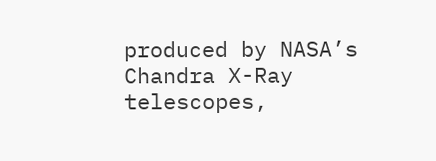produced by NASA’s Chandra X-Ray telescopes,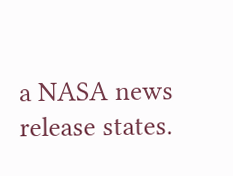a NASA news release states.